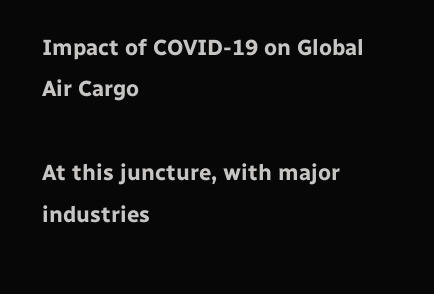Impact of COVID-19 on Global Air Cargo

At this juncture, with major industries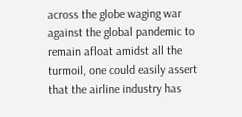across the globe waging war against the global pandemic to remain afloat amidst all the turmoil, one could easily assert that the airline industry has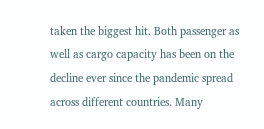taken the biggest hit. Both passenger as well as cargo capacity has been on the decline ever since the pandemic spread across different countries. Many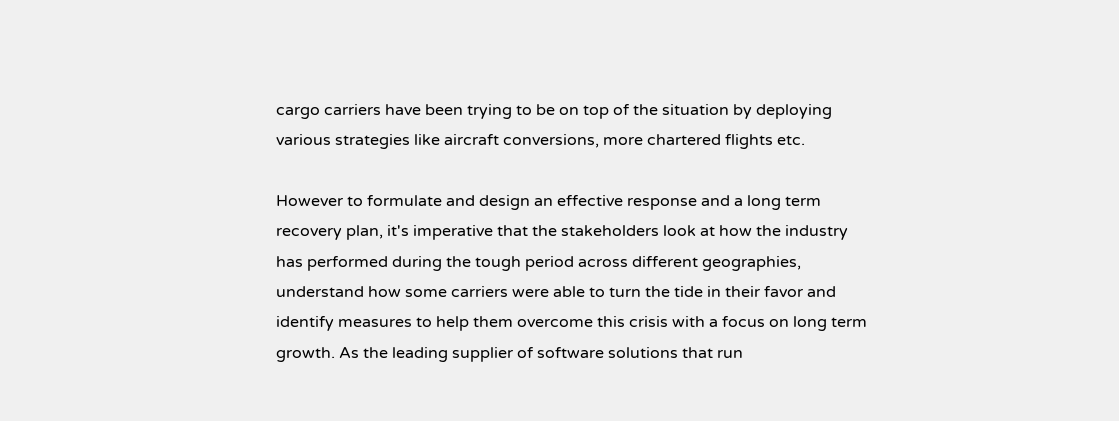cargo carriers have been trying to be on top of the situation by deploying various strategies like aircraft conversions, more chartered flights etc.

However to formulate and design an effective response and a long term recovery plan, it's imperative that the stakeholders look at how the industry has performed during the tough period across different geographies, understand how some carriers were able to turn the tide in their favor and identify measures to help them overcome this crisis with a focus on long term growth. As the leading supplier of software solutions that run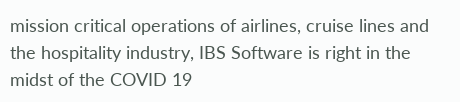mission critical operations of airlines, cruise lines and the hospitality industry, IBS Software is right in the midst of the COVID 19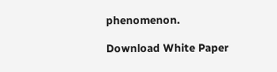phenomenon.

Download White Paper